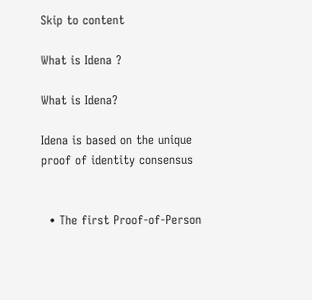Skip to content

What is Idena ?

What is Idena?

Idena is based on the unique proof of identity consensus


  • The first Proof-of-Person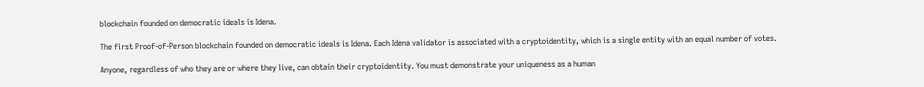blockchain founded on democratic ideals is Idena.

The first Proof-of-Person blockchain founded on democratic ideals is Idena. Each Idena validator is associated with a cryptoidentity, which is a single entity with an equal number of votes.

Anyone, regardless of who they are or where they live, can obtain their cryptoidentity. You must demonstrate your uniqueness as a human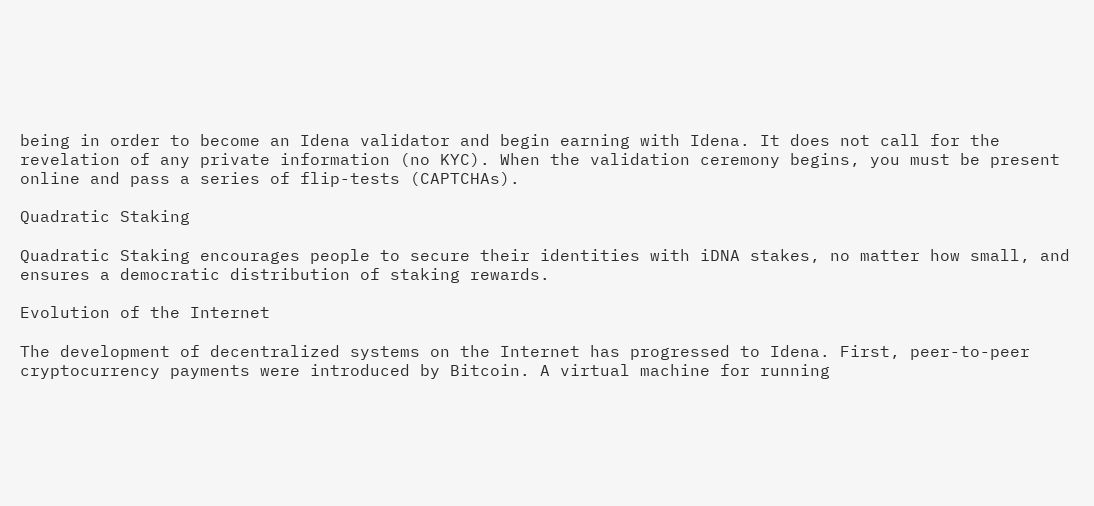being in order to become an Idena validator and begin earning with Idena. It does not call for the revelation of any private information (no KYC). When the validation ceremony begins, you must be present online and pass a series of flip-tests (CAPTCHAs).

Quadratic Staking

Quadratic Staking encourages people to secure their identities with iDNA stakes, no matter how small, and ensures a democratic distribution of staking rewards.

Evolution of the Internet

The development of decentralized systems on the Internet has progressed to Idena. First, peer-to-peer cryptocurrency payments were introduced by Bitcoin. A virtual machine for running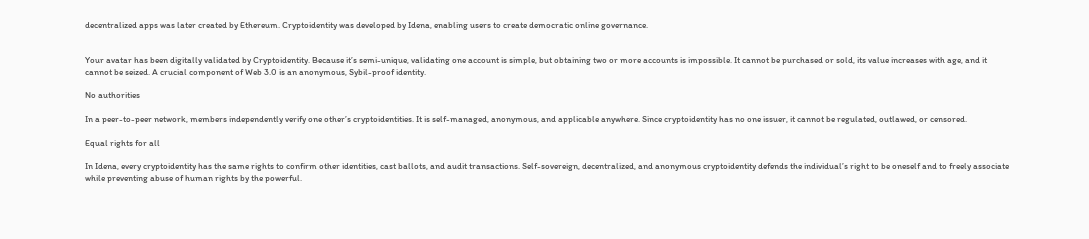decentralized apps was later created by Ethereum. Cryptoidentity was developed by Idena, enabling users to create democratic online governance.


Your avatar has been digitally validated by Cryptoidentity. Because it’s semi-unique, validating one account is simple, but obtaining two or more accounts is impossible. It cannot be purchased or sold, its value increases with age, and it cannot be seized. A crucial component of Web 3.0 is an anonymous, Sybil-proof identity.

No authorities

In a peer-to-peer network, members independently verify one other’s cryptoidentities. It is self-managed, anonymous, and applicable anywhere. Since cryptoidentity has no one issuer, it cannot be regulated, outlawed, or censored.

Equal rights for all

In Idena, every cryptoidentity has the same rights to confirm other identities, cast ballots, and audit transactions. Self-sovereign, decentralized, and anonymous cryptoidentity defends the individual’s right to be oneself and to freely associate while preventing abuse of human rights by the powerful.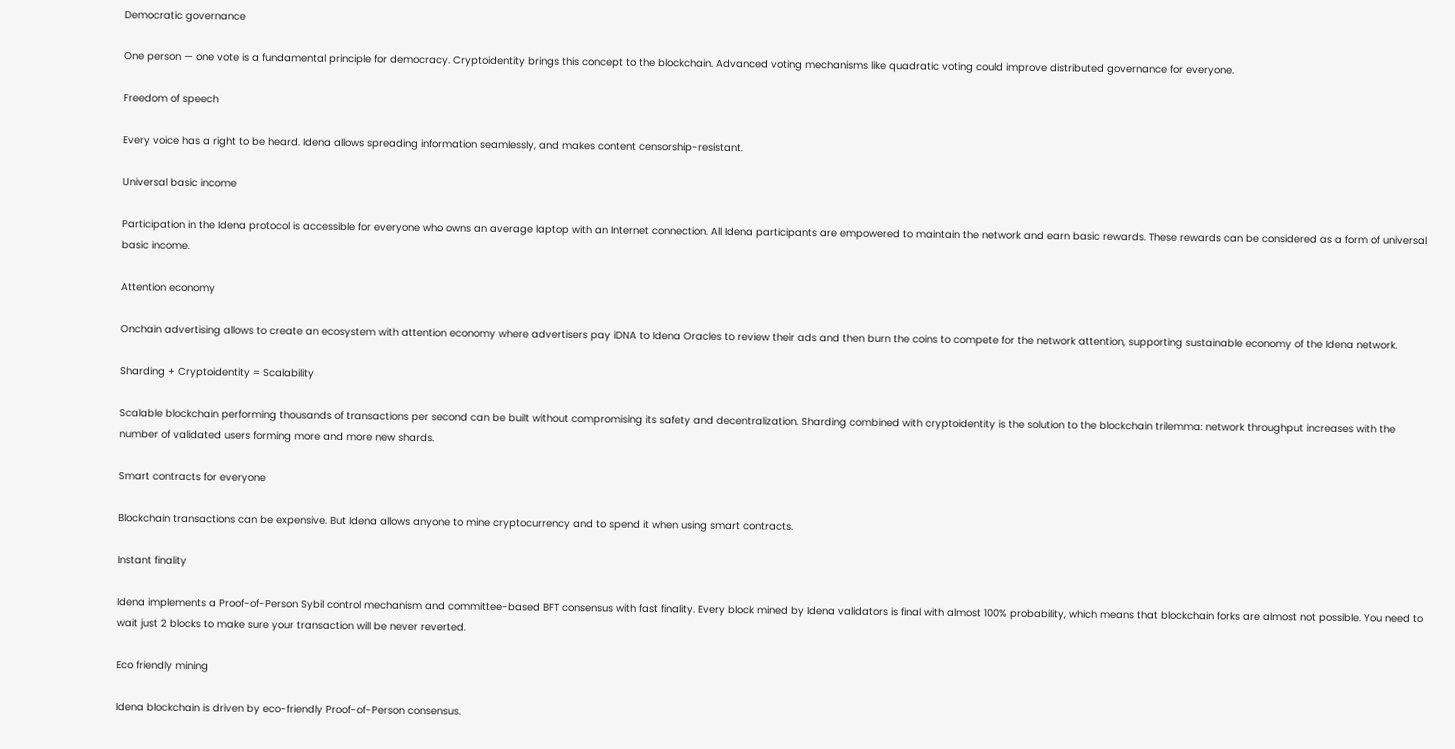Democratic governance

One person — one vote is a fundamental principle for democracy. Cryptoidentity brings this concept to the blockchain. Advanced voting mechanisms like quadratic voting could improve distributed governance for everyone.

Freedom of speech

Every voice has a right to be heard. Idena allows spreading information seamlessly, and makes content censorship-resistant.

Universal basic income

Participation in the Idena protocol is accessible for everyone who owns an average laptop with an Internet connection. All Idena participants are empowered to maintain the network and earn basic rewards. These rewards can be considered as a form of universal basic income.

Attention economy

Onchain advertising allows to create an ecosystem with attention economy where advertisers pay iDNA to Idena Oracles to review their ads and then burn the coins to compete for the network attention, supporting sustainable economy of the Idena network.

Sharding + Cryptoidentity = Scalability

Scalable blockchain performing thousands of transactions per second can be built without compromising its safety and decentralization. Sharding combined with cryptoidentity is the solution to the blockchain trilemma: network throughput increases with the number of validated users forming more and more new shards.

Smart contracts for everyone

Blockchain transactions can be expensive. But Idena allows anyone to mine cryptocurrency and to spend it when using smart contracts.

Instant finality

Idena implements a Proof-of-Person Sybil control mechanism and committee-based BFT consensus with fast finality. Every block mined by Idena validators is final with almost 100% probability, which means that blockchain forks are almost not possible. You need to wait just 2 blocks to make sure your transaction will be never reverted.

Eco friendly mining

Idena blockchain is driven by eco-friendly Proof-of-Person consensus.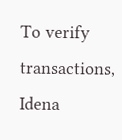To verify transactions, Idena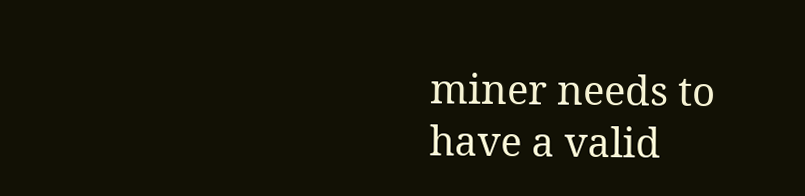miner needs to have a valid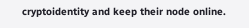cryptoidentity and keep their node online.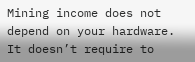Mining income does not depend on your hardware. It doesn’t require to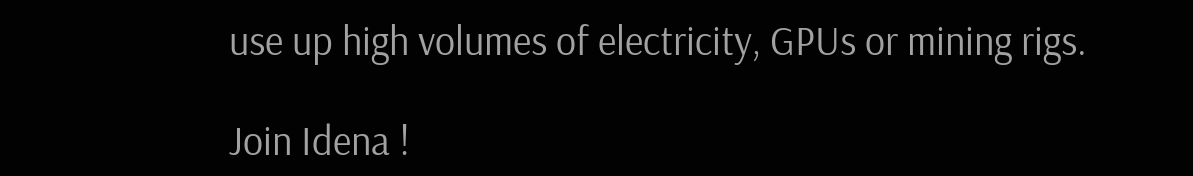use up high volumes of electricity, GPUs or mining rigs.

Join Idena !